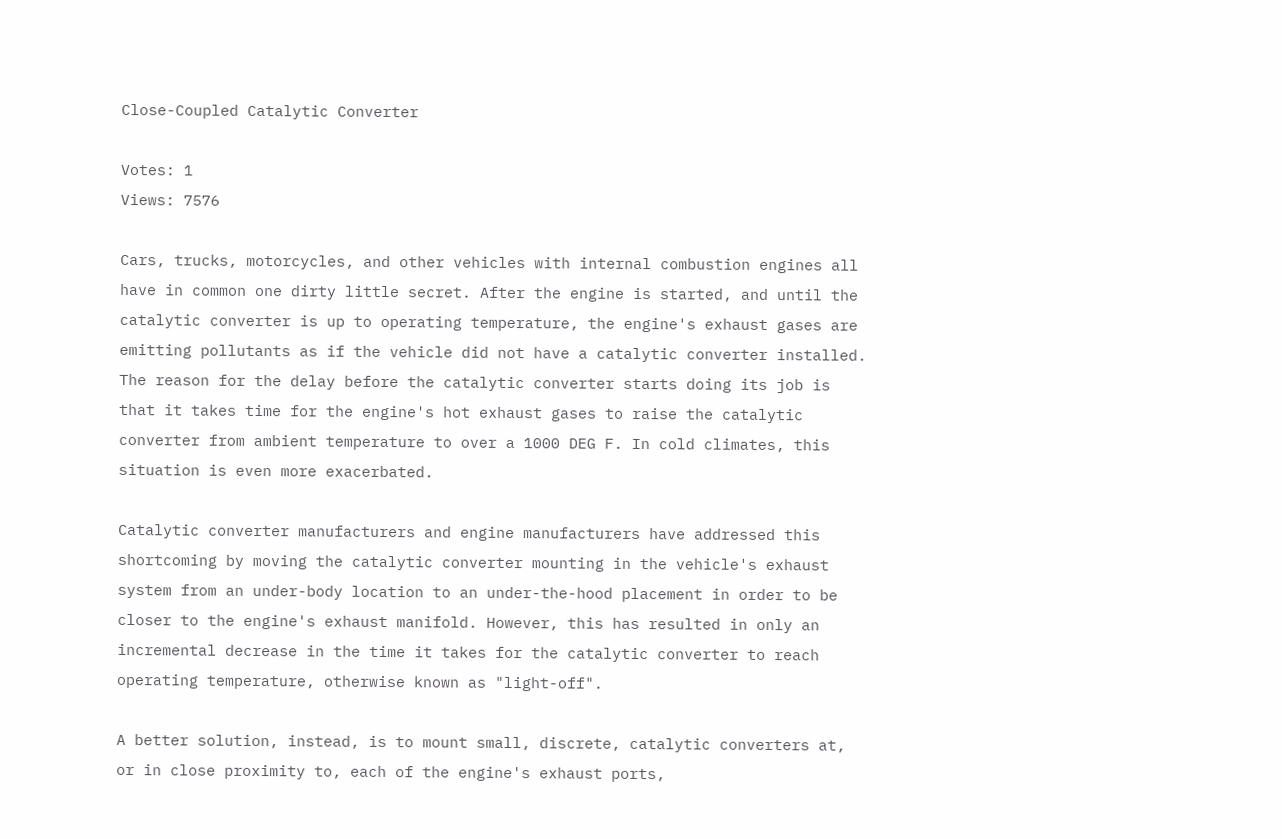Close-Coupled Catalytic Converter

Votes: 1
Views: 7576

Cars, trucks, motorcycles, and other vehicles with internal combustion engines all have in common one dirty little secret. After the engine is started, and until the catalytic converter is up to operating temperature, the engine's exhaust gases are emitting pollutants as if the vehicle did not have a catalytic converter installed. The reason for the delay before the catalytic converter starts doing its job is that it takes time for the engine's hot exhaust gases to raise the catalytic converter from ambient temperature to over a 1000 DEG F. In cold climates, this situation is even more exacerbated.

Catalytic converter manufacturers and engine manufacturers have addressed this shortcoming by moving the catalytic converter mounting in the vehicle's exhaust system from an under-body location to an under-the-hood placement in order to be closer to the engine's exhaust manifold. However, this has resulted in only an incremental decrease in the time it takes for the catalytic converter to reach operating temperature, otherwise known as "light-off".

A better solution, instead, is to mount small, discrete, catalytic converters at, or in close proximity to, each of the engine's exhaust ports,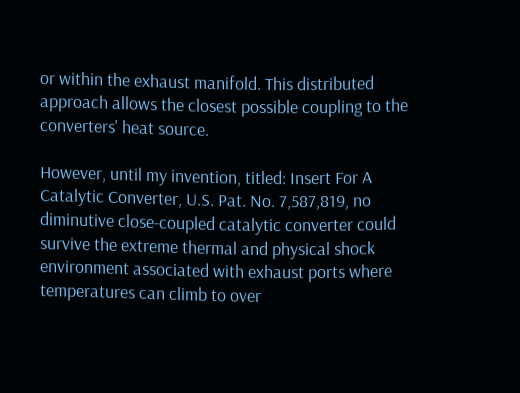or within the exhaust manifold. This distributed approach allows the closest possible coupling to the converters' heat source.

However, until my invention, titled: Insert For A Catalytic Converter, U.S. Pat. No. 7,587,819, no diminutive close-coupled catalytic converter could survive the extreme thermal and physical shock environment associated with exhaust ports where temperatures can climb to over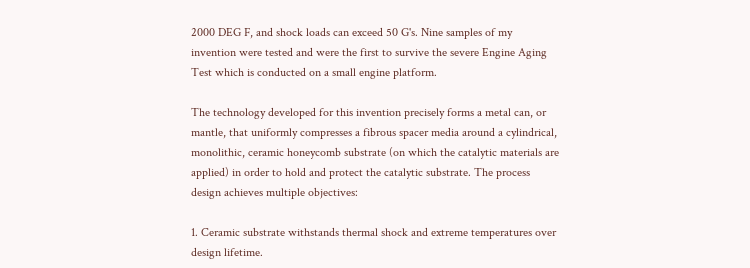2000 DEG F, and shock loads can exceed 50 G's. Nine samples of my invention were tested and were the first to survive the severe Engine Aging Test which is conducted on a small engine platform.

The technology developed for this invention precisely forms a metal can, or mantle, that uniformly compresses a fibrous spacer media around a cylindrical, monolithic, ceramic honeycomb substrate (on which the catalytic materials are applied) in order to hold and protect the catalytic substrate. The process design achieves multiple objectives:

1. Ceramic substrate withstands thermal shock and extreme temperatures over design lifetime.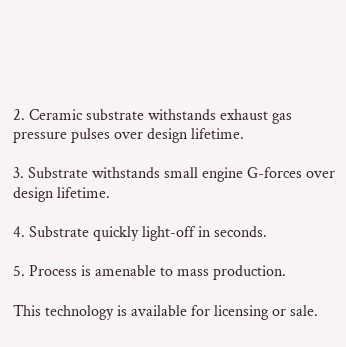2. Ceramic substrate withstands exhaust gas pressure pulses over design lifetime.

3. Substrate withstands small engine G-forces over design lifetime.

4. Substrate quickly light-off in seconds.

5. Process is amenable to mass production.

This technology is available for licensing or sale.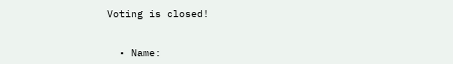Voting is closed!


  • Name: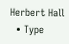Herbert Hall
  • Type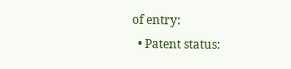of entry:
  • Patent status: